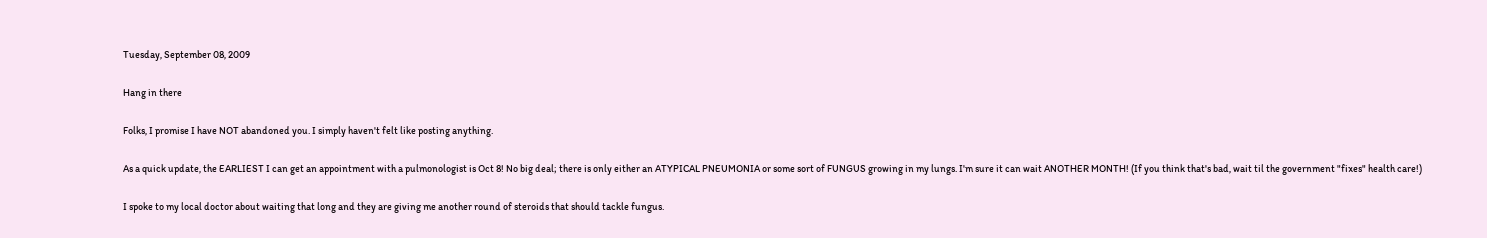Tuesday, September 08, 2009

Hang in there

Folks, I promise I have NOT abandoned you. I simply haven't felt like posting anything.

As a quick update, the EARLIEST I can get an appointment with a pulmonologist is Oct 8! No big deal; there is only either an ATYPICAL PNEUMONIA or some sort of FUNGUS growing in my lungs. I'm sure it can wait ANOTHER MONTH! (If you think that's bad, wait til the government "fixes" health care!)

I spoke to my local doctor about waiting that long and they are giving me another round of steroids that should tackle fungus.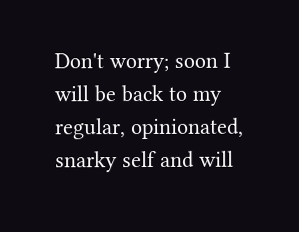Don't worry; soon I will be back to my regular, opinionated, snarky self and will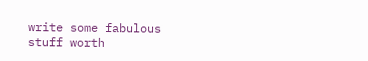write some fabulous stuff worth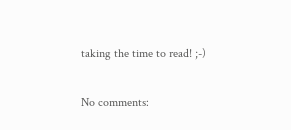taking the time to read! ;-)

No comments: